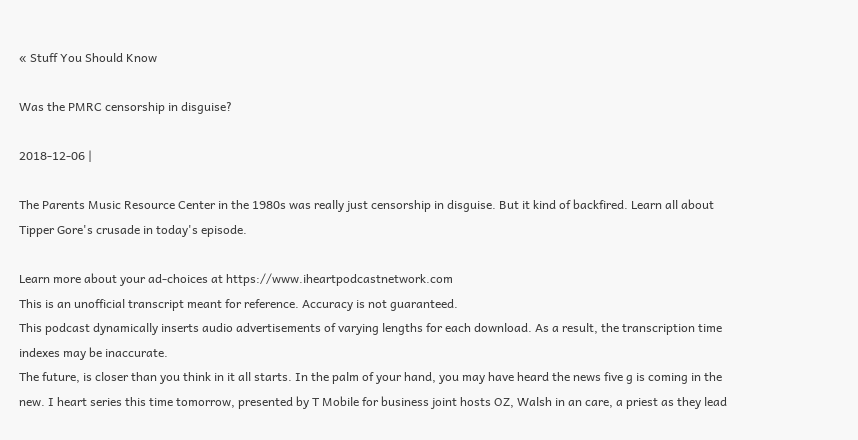« Stuff You Should Know

Was the PMRC censorship in disguise?

2018-12-06 |

The Parents Music Resource Center in the 1980s was really just censorship in disguise. But it kind of backfired. Learn all about Tipper Gore's crusade in today's episode.

Learn more about your ad-choices at https://www.iheartpodcastnetwork.com
This is an unofficial transcript meant for reference. Accuracy is not guaranteed.
This podcast dynamically inserts audio advertisements of varying lengths for each download. As a result, the transcription time indexes may be inaccurate.
The future, is closer than you think in it all starts. In the palm of your hand, you may have heard the news five g is coming in the new. I heart series this time tomorrow, presented by T Mobile for business joint hosts OZ, Walsh in an care, a priest as they lead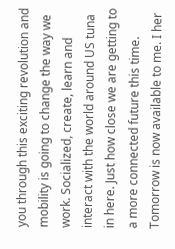you through this exciting revolution and mobility is going to change the way we work. Socialized, create, learn and interact with the world around US tuna in here. Just how close we are getting to a more connected future this time. Tomorrow is now available to me. I her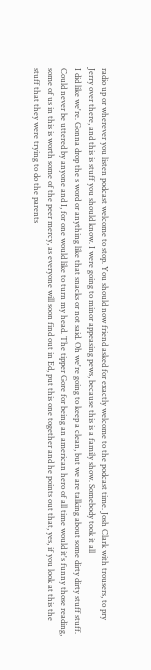radio up or wherever you listen podcast welcome to stop. You should now friend asked for exactly welcome to the podcast time. Josh Clark with trousers, to pry Jerry over there, and this is stuff you should know. I were going to minor appeasing pews, because this is a family show. Somebody took it all
I did like we're. Gonna drop the s word or anything like that snacks or not said. Oh we're going to keep a clean, but we are talking about some dirty dirty stuff stuff. Could never be uttered by anyone and I, for one would like to turn my head. The tipper Gore for being an american hero of all time would it's funny those reading, some of us in this is worth some of the peer mercy, as everyone will soon find out in Ed, put this one together and he points out that, yes, if you look at this the stuff that they were trying to do the parents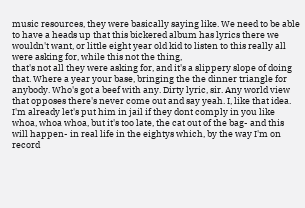music resources, they were basically saying like. We need to be able to have a heads up that this bickered album has lyrics there we wouldn't want, or little eight year old kid to listen to this really all were asking for, while this not the thing,
that's not all they were asking for, and it's a slippery slope of doing that. Where a year your base, bringing the the dinner triangle for anybody. Who's got a beef with any. Dirty lyric, sir. Any world view that opposes there's never come out and say yeah. I, like that idea. I'm already let's put him in jail if they dont comply in you like whoa, whoa whoa, but it's too late, the cat out of the bag- and this will happen- in real life in the eightys which, by the way I'm on record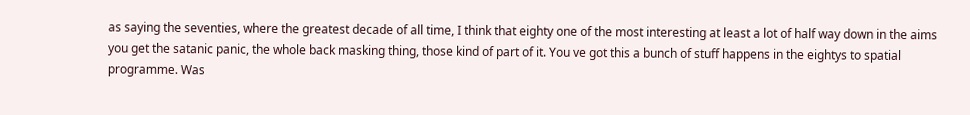as saying the seventies, where the greatest decade of all time, I think that eighty one of the most interesting at least a lot of half way down in the aims you get the satanic panic, the whole back masking thing, those kind of part of it. You ve got this a bunch of stuff happens in the eightys to spatial programme. Was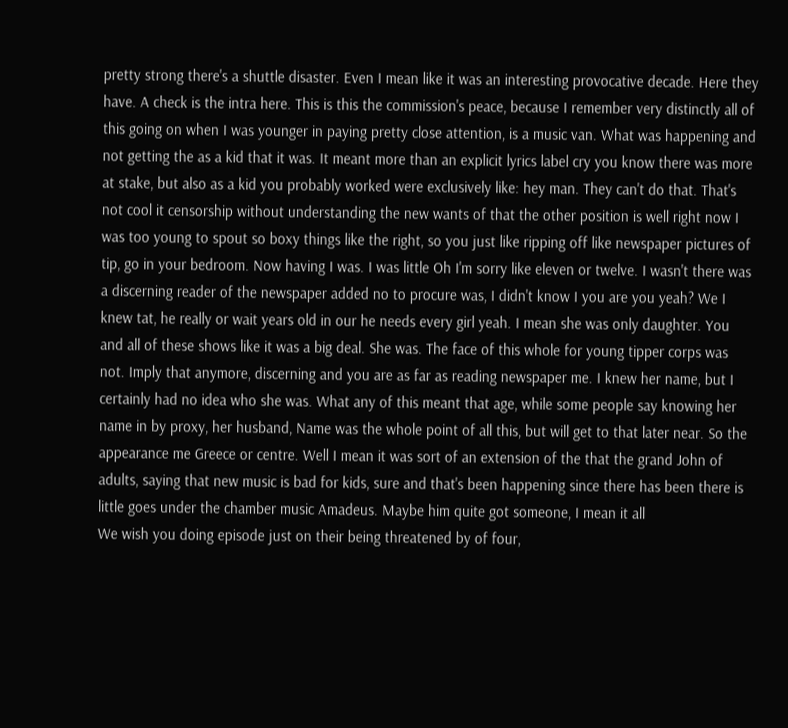pretty strong there's a shuttle disaster. Even I mean like it was an interesting provocative decade. Here they have. A check is the intra here. This is this the commission's peace, because I remember very distinctly all of this going on when I was younger in paying pretty close attention, is a music van. What was happening and not getting the as a kid that it was. It meant more than an explicit lyrics label cry you know there was more at stake, but also as a kid you probably worked were exclusively like: hey man. They can't do that. That's not cool it censorship without understanding the new wants of that the other position is well right now I was too young to spout so boxy things like the right, so you just like ripping off like newspaper pictures of tip, go in your bedroom. Now having I was. I was little Oh I'm sorry like eleven or twelve. I wasn't there was
a discerning reader of the newspaper added no to procure was, I didn't know I you are you yeah? We I knew tat, he really or wait years old in our he needs every girl yeah. I mean she was only daughter. You and all of these shows like it was a big deal. She was. The face of this whole for young tipper corps was not. Imply that anymore, discerning and you are as far as reading newspaper me. I knew her name, but I certainly had no idea who she was. What any of this meant that age, while some people say knowing her name in by proxy, her husband, Name was the whole point of all this, but will get to that later near. So the appearance me Greece or centre. Well I mean it was sort of an extension of the that the grand John of adults, saying that new music is bad for kids, sure and that's been happening since there has been there is little goes under the chamber music Amadeus. Maybe him quite got someone, I mean it all
We wish you doing episode just on their being threatened by of four,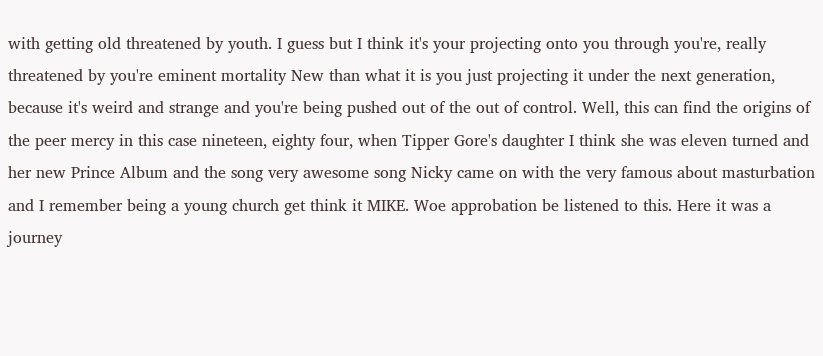with getting old threatened by youth. I guess but I think it's your projecting onto you through you're, really threatened by you're eminent mortality New than what it is you just projecting it under the next generation, because it's weird and strange and you're being pushed out of the out of control. Well, this can find the origins of the peer mercy in this case nineteen, eighty four, when Tipper Gore's daughter I think she was eleven turned and her new Prince Album and the song very awesome song Nicky came on with the very famous about masturbation and I remember being a young church get think it MIKE. Woe approbation be listened to this. Here it was a journey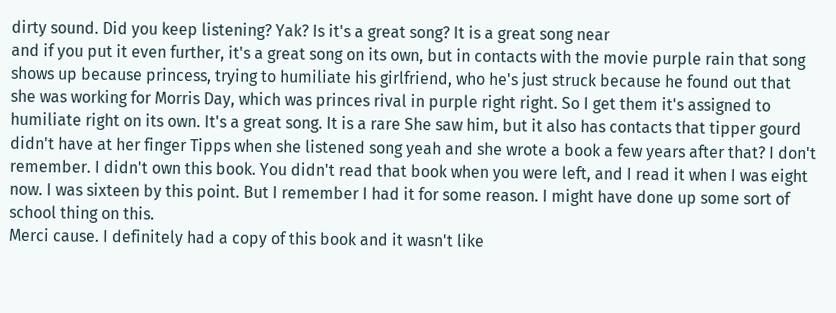dirty sound. Did you keep listening? Yak? Is it's a great song? It is a great song near
and if you put it even further, it's a great song on its own, but in contacts with the movie purple rain that song shows up because princess, trying to humiliate his girlfriend, who he's just struck because he found out that she was working for Morris Day, which was princes rival in purple right right. So I get them it's assigned to humiliate right on its own. It's a great song. It is a rare She saw him, but it also has contacts that tipper gourd didn't have at her finger Tipps when she listened song yeah and she wrote a book a few years after that? I don't remember. I didn't own this book. You didn't read that book when you were left, and I read it when I was eight now. I was sixteen by this point. But I remember I had it for some reason. I might have done up some sort of school thing on this.
Merci cause. I definitely had a copy of this book and it wasn't like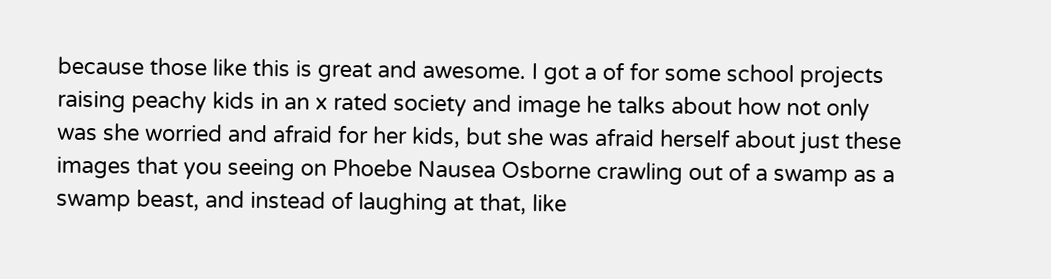because those like this is great and awesome. I got a of for some school projects raising peachy kids in an x rated society and image he talks about how not only was she worried and afraid for her kids, but she was afraid herself about just these images that you seeing on Phoebe Nausea Osborne crawling out of a swamp as a swamp beast, and instead of laughing at that, like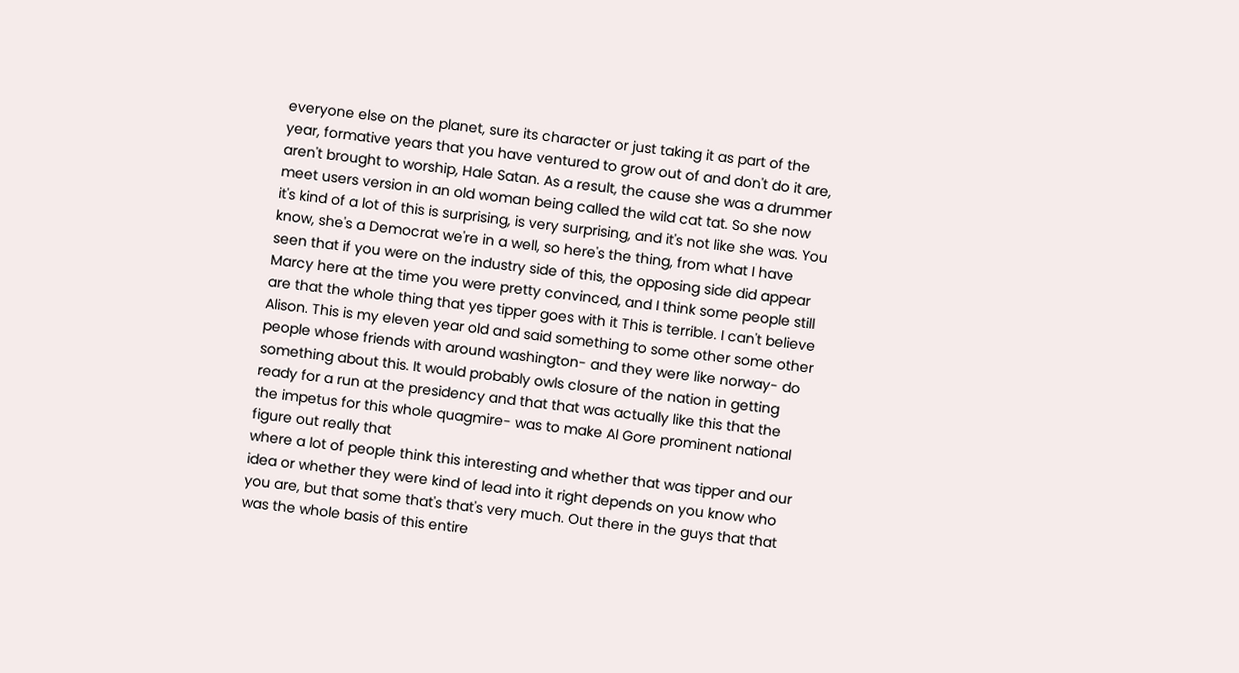everyone else on the planet, sure its character or just taking it as part of the year, formative years that you have ventured to grow out of and don't do it are, aren't brought to worship, Hale Satan. As a result, the cause she was a drummer
meet users version in an old woman being called the wild cat tat. So she now it's kind of a lot of this is surprising, is very surprising, and it's not like she was. You know, she's a Democrat we're in a well, so here's the thing, from what I have seen that if you were on the industry side of this, the opposing side did appear Marcy here at the time you were pretty convinced, and I think some people still are that the whole thing that yes tipper goes with it This is terrible. I can't believe Alison. This is my eleven year old and said something to some other some other people whose friends with around washington- and they were like norway- do something about this. It would probably owls closure of the nation in getting ready for a run at the presidency and that that was actually like this that the the impetus for this whole quagmire- was to make Al Gore prominent national figure out really that
where a lot of people think this interesting and whether that was tipper and our idea or whether they were kind of lead into it right depends on you know who you are, but that some that's that's very much. Out there in the guys that that was the whole basis of this entire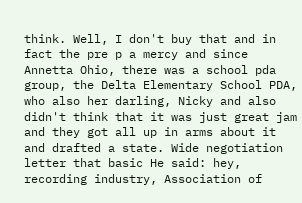think. Well, I don't buy that and in fact the pre p a mercy and since Annetta Ohio, there was a school pda group, the Delta Elementary School PDA, who also her darling, Nicky and also didn't think that it was just great jam and they got all up in arms about it and drafted a state. Wide negotiation letter that basic He said: hey, recording industry, Association of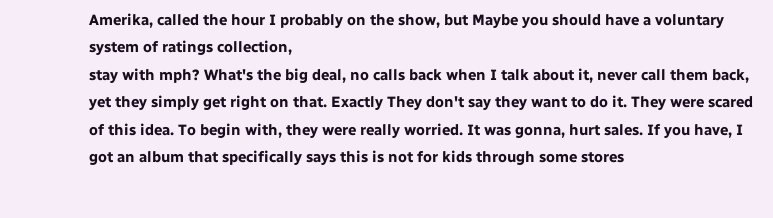Amerika, called the hour I probably on the show, but Maybe you should have a voluntary system of ratings collection,
stay with mph? What's the big deal, no calls back when I talk about it, never call them back, yet they simply get right on that. Exactly They don't say they want to do it. They were scared of this idea. To begin with, they were really worried. It was gonna, hurt sales. If you have, I got an album that specifically says this is not for kids through some stores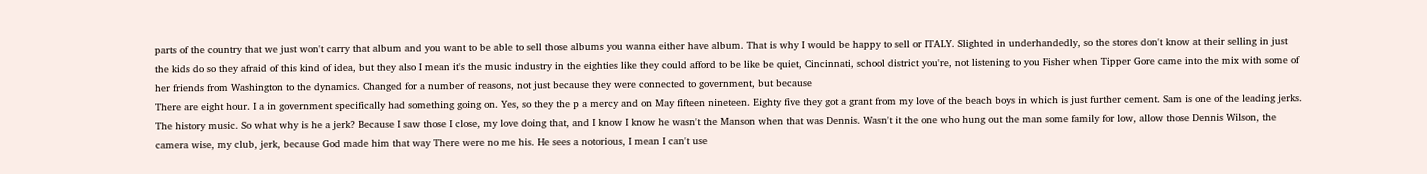parts of the country that we just won't carry that album and you want to be able to sell those albums you wanna either have album. That is why I would be happy to sell or ITALY. Slighted in underhandedly, so the stores don't know at their selling in just the kids do so they afraid of this kind of idea, but they also I mean it's the music industry in the eighties like they could afford to be like be quiet, Cincinnati, school district you're, not listening to you Fisher when Tipper Gore came into the mix with some of her friends from Washington to the dynamics. Changed for a number of reasons, not just because they were connected to government, but because
There are eight hour. I a in government specifically had something going on. Yes, so they the p a mercy and on May fifteen nineteen. Eighty five they got a grant from my love of the beach boys in which is just further cement. Sam is one of the leading jerks. The history music. So what why is he a jerk? Because I saw those I close, my love doing that, and I know I know he wasn't the Manson when that was Dennis. Wasn't it the one who hung out the man some family for low, allow those Dennis Wilson, the camera wise, my club, jerk, because God made him that way There were no me his. He sees a notorious, I mean I can't use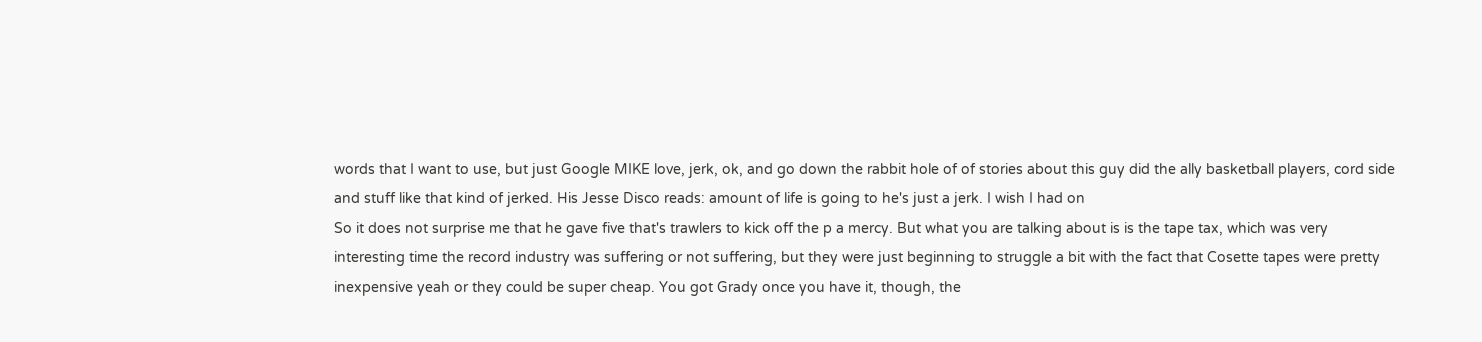words that I want to use, but just Google MIKE love, jerk, ok, and go down the rabbit hole of of stories about this guy did the ally basketball players, cord side and stuff like that kind of jerked. His Jesse Disco reads: amount of life is going to he's just a jerk. I wish I had on
So it does not surprise me that he gave five that's trawlers to kick off the p a mercy. But what you are talking about is is the tape tax, which was very interesting time the record industry was suffering or not suffering, but they were just beginning to struggle a bit with the fact that Cosette tapes were pretty inexpensive yeah or they could be super cheap. You got Grady once you have it, though, the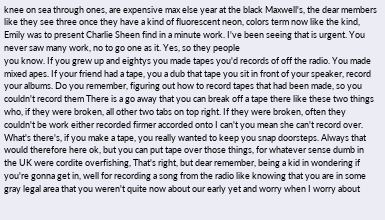knee on sea through ones, are expensive max else year at the black Maxwell's, the dear members like they see three once they have a kind of fluorescent neon, colors term now like the kind, Emily was to present Charlie Sheen find in a minute work. I've been seeing that is urgent. You never saw many work, no to go one as it. Yes, so they people
you know. If you grew up and eightys you made tapes you'd records of off the radio. You made mixed apes. If your friend had a tape, you a dub that tape you sit in front of your speaker, record your albums. Do you remember, figuring out how to record tapes that had been made, so you couldn't record them There is a go away that you can break off a tape there like these two things who, if they were broken, all other two tabs on top right. If they were broken, often they couldn't be work either recorded firmer accorded onto I can't you mean she can't record over. What's there's, if you make a tape, you really wanted to keep you snap doorsteps. Always that would therefore here ok, but you can put tape over those things, for whatever sense dumb in the UK were cordite overfishing, That's right, but dear remember, being a kid in wondering if you're gonna get in, well for recording a song from the radio like knowing that you are in some
gray legal area that you weren't quite now about our early yet and worry when I worry about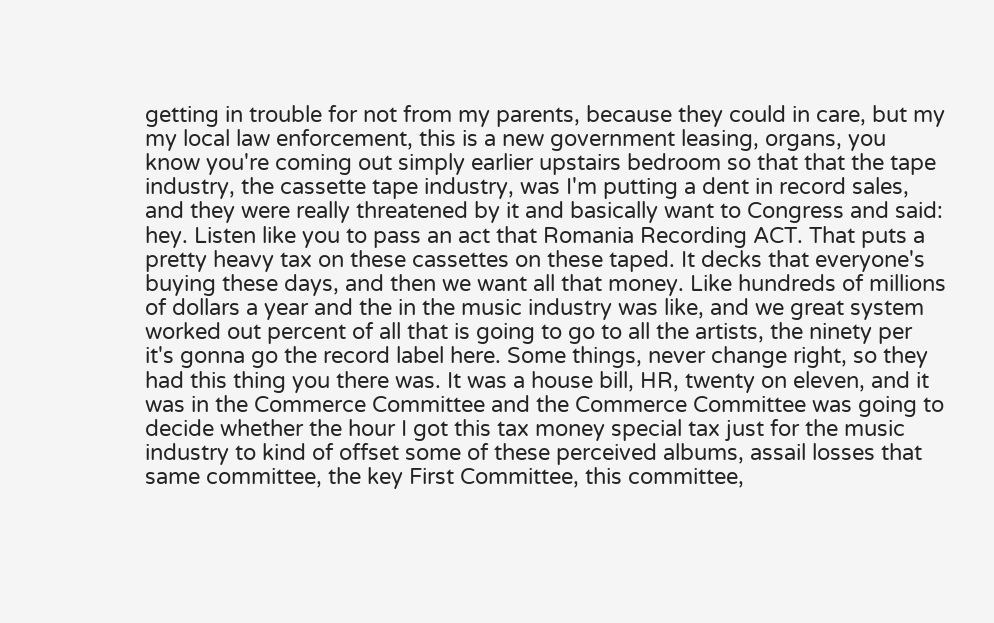getting in trouble for not from my parents, because they could in care, but my my local law enforcement, this is a new government leasing, organs, you know you're coming out simply earlier upstairs bedroom so that that the tape industry, the cassette tape industry, was I'm putting a dent in record sales, and they were really threatened by it and basically want to Congress and said: hey. Listen like you to pass an act that Romania Recording ACT. That puts a pretty heavy tax on these cassettes on these taped. It decks that everyone's buying these days, and then we want all that money. Like hundreds of millions of dollars a year and the in the music industry was like, and we great system worked out percent of all that is going to go to all the artists, the ninety per
it's gonna go the record label here. Some things, never change right, so they had this thing you there was. It was a house bill, HR, twenty on eleven, and it was in the Commerce Committee and the Commerce Committee was going to decide whether the hour I got this tax money special tax just for the music industry to kind of offset some of these perceived albums, assail losses that same committee, the key First Committee, this committee,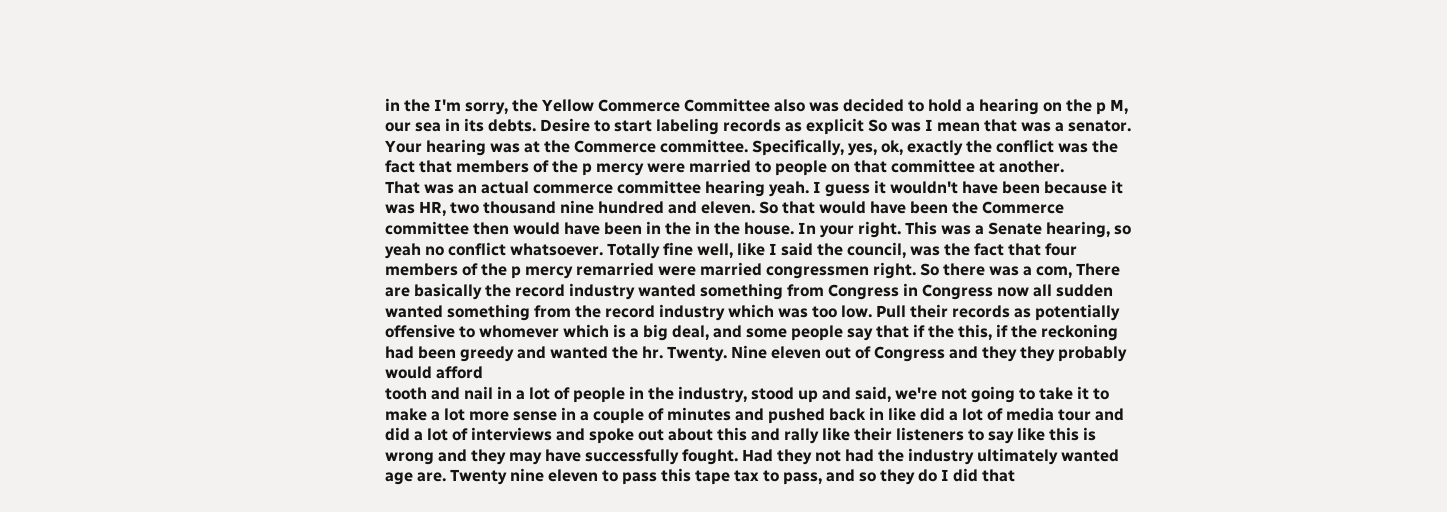in the I'm sorry, the Yellow Commerce Committee also was decided to hold a hearing on the p M, our sea in its debts. Desire to start labeling records as explicit So was I mean that was a senator. Your hearing was at the Commerce committee. Specifically, yes, ok, exactly the conflict was the fact that members of the p mercy were married to people on that committee at another.
That was an actual commerce committee hearing yeah. I guess it wouldn't have been because it was HR, two thousand nine hundred and eleven. So that would have been the Commerce committee then would have been in the in the house. In your right. This was a Senate hearing, so yeah no conflict whatsoever. Totally fine well, like I said the council, was the fact that four members of the p mercy remarried were married congressmen right. So there was a com, There are basically the record industry wanted something from Congress in Congress now all sudden wanted something from the record industry which was too low. Pull their records as potentially offensive to whomever which is a big deal, and some people say that if the this, if the reckoning had been greedy and wanted the hr. Twenty. Nine eleven out of Congress and they they probably would afford
tooth and nail in a lot of people in the industry, stood up and said, we're not going to take it to make a lot more sense in a couple of minutes and pushed back in like did a lot of media tour and did a lot of interviews and spoke out about this and rally like their listeners to say like this is wrong and they may have successfully fought. Had they not had the industry ultimately wanted age are. Twenty nine eleven to pass this tape tax to pass, and so they do I did that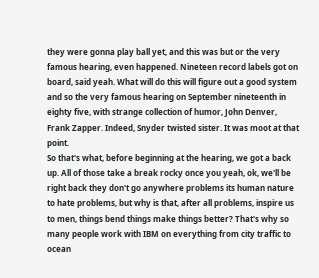they were gonna play ball yet, and this was but or the very famous hearing, even happened. Nineteen record labels got on board, said yeah. What will do this will figure out a good system and so the very famous hearing on September nineteenth in eighty five, with strange collection of humor, John Denver, Frank Zapper. Indeed, Snyder twisted sister. It was moot at that point.
So that's what, before beginning at the hearing, we got a back up. All of those take a break rocky once you yeah, ok, we'll be right back they don't go anywhere problems its human nature to hate problems, but why is that, after all problems, inspire us to men, things bend things make things better? That's why so many people work with IBM on everything from city traffic to ocean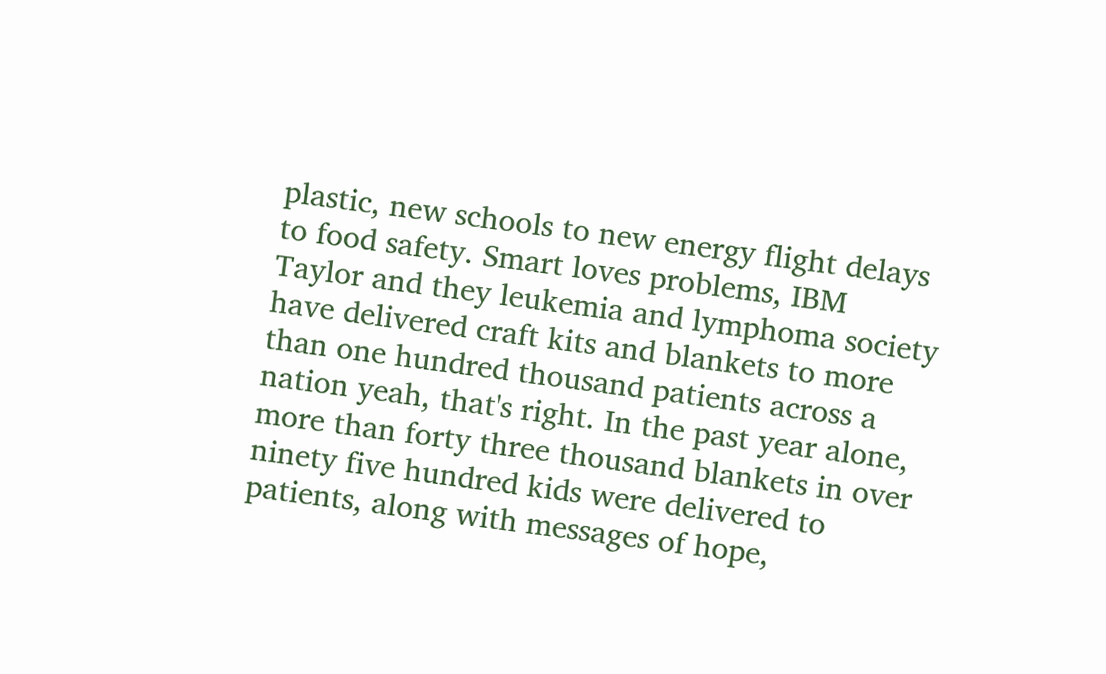plastic, new schools to new energy flight delays to food safety. Smart loves problems, IBM
Taylor and they leukemia and lymphoma society have delivered craft kits and blankets to more than one hundred thousand patients across a nation yeah, that's right. In the past year alone, more than forty three thousand blankets in over ninety five hundred kids were delivered to patients, along with messages of hope,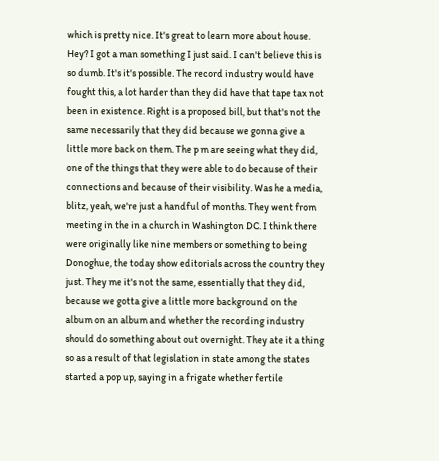which is pretty nice. It's great to learn more about house. Hey? I got a man something I just said. I can't believe this is so dumb. It's it's possible. The record industry would have fought this, a lot harder than they did have that tape tax not been in existence. Right is a proposed bill, but that's not the same necessarily that they did because we gonna give a little more back on them. The p m are seeing what they did, one of the things that they were able to do because of their connections and because of their visibility. Was he a media, blitz, yeah, we're just a handful of months. They went from meeting in the in a church in Washington DC. I think there were originally like nine members or something to being
Donoghue, the today show editorials across the country they just. They me it's not the same, essentially that they did, because we gotta give a little more background on the album on an album and whether the recording industry should do something about out overnight. They ate it a thing so as a result of that legislation in state among the states started a pop up, saying in a frigate whether fertile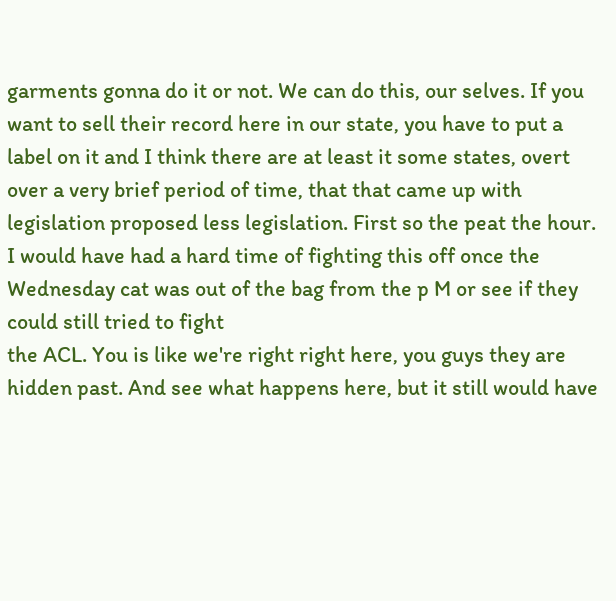garments gonna do it or not. We can do this, our selves. If you want to sell their record here in our state, you have to put a label on it and I think there are at least it some states, overt over a very brief period of time, that that came up with legislation proposed less legislation. First so the peat the hour. I would have had a hard time of fighting this off once the Wednesday cat was out of the bag from the p M or see if they could still tried to fight
the ACL. You is like we're right right here, you guys they are hidden past. And see what happens here, but it still would have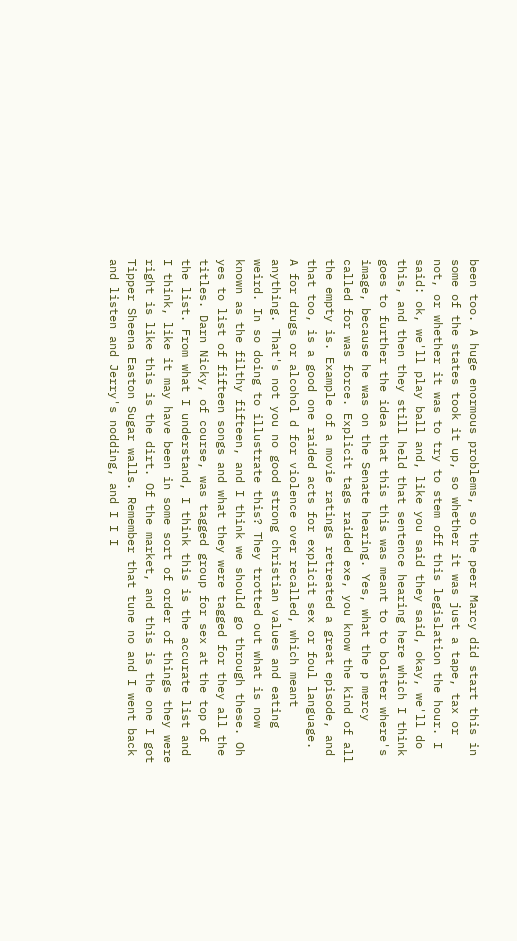been too. A huge enormous problems, so the peer Marcy did start this in some of the states took it up, so whether it was just a tape, tax or not, or whether it was to try to stem off this legislation the hour. I said: ok, we'll play ball and, like you said they said, okay, we'll do this, and then they still held that sentence hearing here which I think goes to further the idea that this this was meant to to bolster where's image, because he was on the Senate hearing. Yes, what the p mercy called for was force. Explicit tags raided exe, you know the kind of all the empty is. Example of a movie ratings retreated a great episode, and that too, is a good one raided acts for explicit sex or foul language.
A for drugs or alcohol d for violence over recalled, which meant anything. That's not you no good strong christian values and eating weird. In so doing to illustrate this? They trotted out what is now known as the filthy fifteen, and I think we should go through these. Oh yes to list of fifteen songs and what they were tagged for they all the titles. Darn Nicky, of course, was tagged group for sex at the top of the list. From what I understand, I think this is the accurate list and I think, like it may have been in some sort of order of things they were right is like this is the dirt. Of the market, and this is the one I got Tipper Sheena Easton Sugar walls. Remember that tune no and I went back and listen and Jerry's nodding, and I I I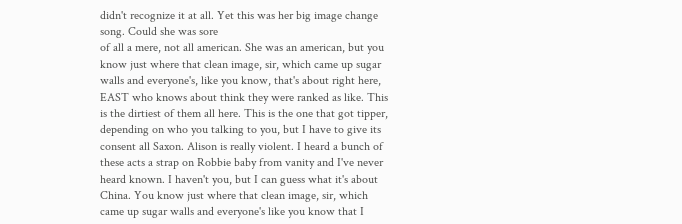didn't recognize it at all. Yet this was her big image change song. Could she was sore
of all a mere, not all american. She was an american, but you know just where that clean image, sir, which came up sugar walls and everyone's, like you know, that's about right here, EAST who knows about think they were ranked as like. This is the dirtiest of them all here. This is the one that got tipper, depending on who you talking to you, but I have to give its consent all Saxon. Alison is really violent. I heard a bunch of these acts a strap on Robbie baby from vanity and I've never heard known. I haven't you, but I can guess what it's about China. You know just where that clean image, sir, which came up sugar walls and everyone's like you know that I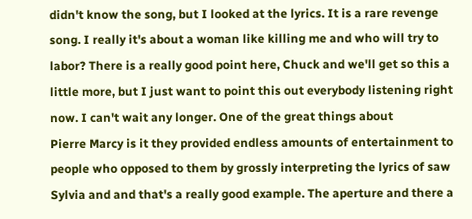didn't know the song, but I looked at the lyrics. It is a rare revenge song. I really it's about a woman like killing me and who will try to labor? There is a really good point here, Chuck and we'll get so this a little more, but I just want to point this out everybody listening right now. I can't wait any longer. One of the great things about
Pierre Marcy is it they provided endless amounts of entertainment to people who opposed to them by grossly interpreting the lyrics of saw Sylvia and and that's a really good example. The aperture and there a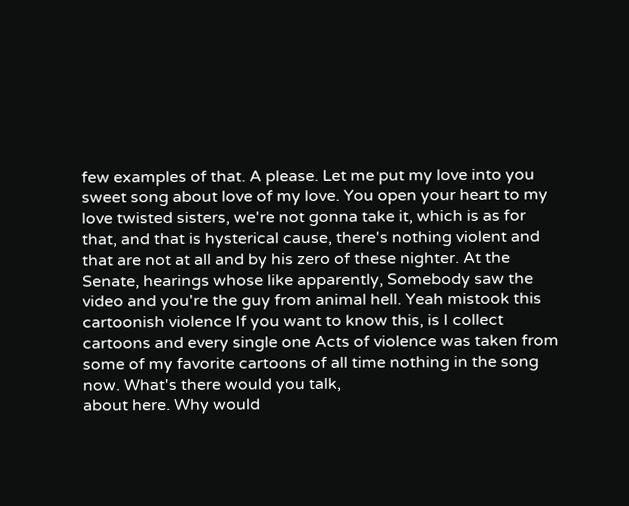few examples of that. A please. Let me put my love into you sweet song about love of my love. You open your heart to my love twisted sisters, we're not gonna take it, which is as for that, and that is hysterical cause, there's nothing violent and that are not at all and by his zero of these nighter. At the Senate, hearings whose like apparently, Somebody saw the video and you're the guy from animal hell. Yeah mistook this cartoonish violence If you want to know this, is I collect cartoons and every single one Acts of violence was taken from some of my favorite cartoons of all time nothing in the song now. What's there would you talk,
about here. Why would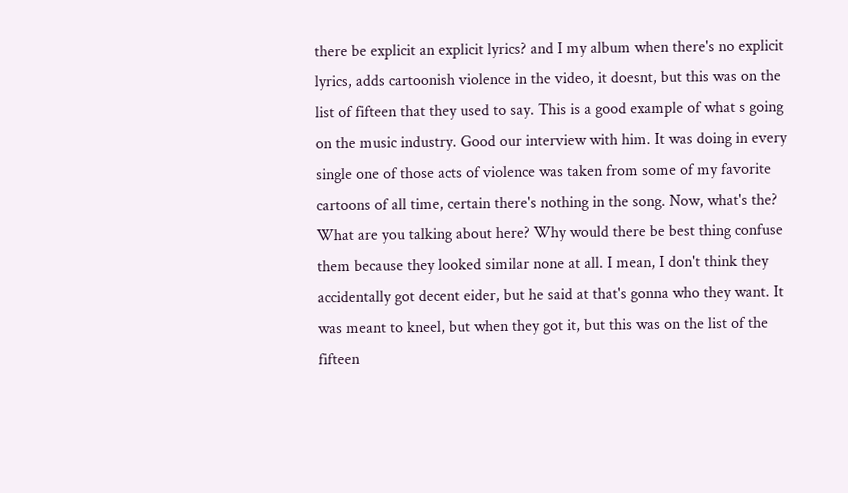there be explicit an explicit lyrics? and I my album when there's no explicit lyrics, adds cartoonish violence in the video, it doesnt, but this was on the list of fifteen that they used to say. This is a good example of what s going on the music industry. Good our interview with him. It was doing in every single one of those acts of violence was taken from some of my favorite cartoons of all time, certain there's nothing in the song. Now, what's the? What are you talking about here? Why would there be best thing confuse them because they looked similar none at all. I mean, I don't think they accidentally got decent eider, but he said at that's gonna who they want. It was meant to kneel, but when they got it, but this was on the list of the fifteen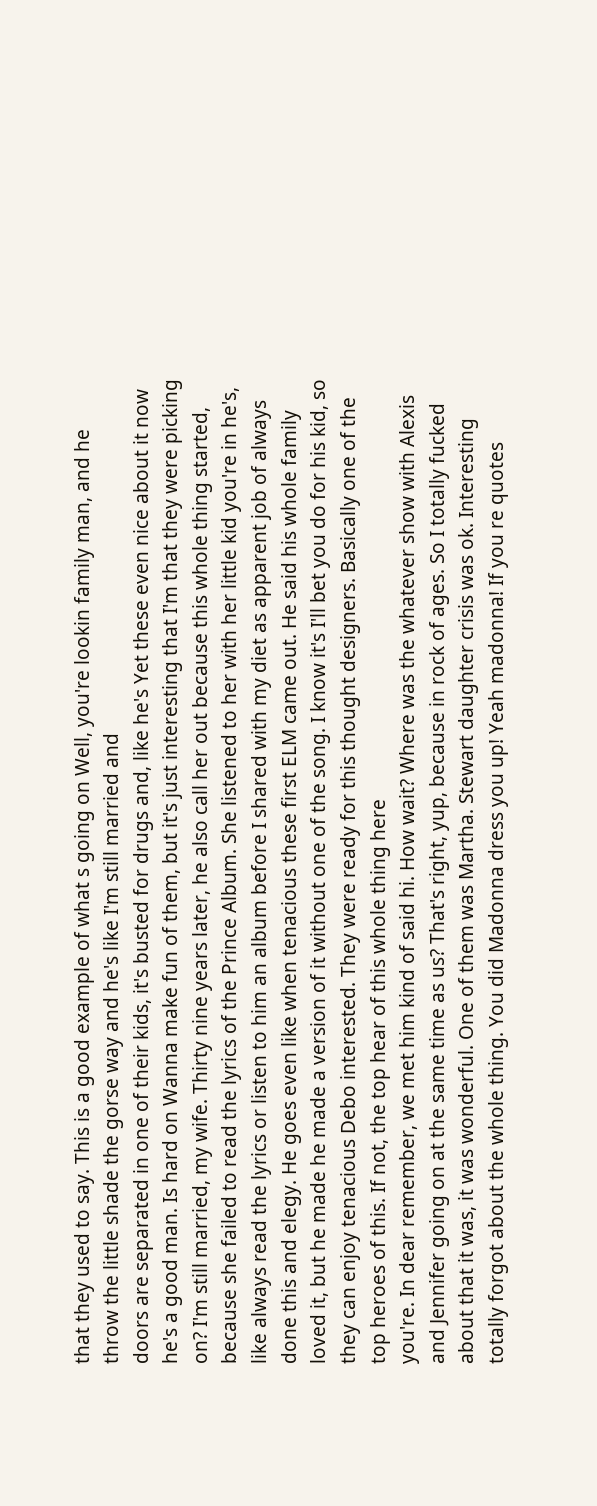that they used to say. This is a good example of what s going on Well, you're lookin family man, and he throw the little shade the gorse way and he's like I'm still married and
doors are separated in one of their kids, it's busted for drugs and, like he's Yet these even nice about it now he's a good man. Is hard on Wanna make fun of them, but it's just interesting that I'm that they were picking on? I'm still married, my wife. Thirty nine years later, he also call her out because this whole thing started, because she failed to read the lyrics of the Prince Album. She listened to her with her little kid you're in he's, like always read the lyrics or listen to him an album before I shared with my diet as apparent job of always done this and elegy. He goes even like when tenacious these first ELM came out. He said his whole family loved it, but he made he made a version of it without one of the song. I know it's I'll bet you do for his kid, so they can enjoy tenacious Debo interested. They were ready for this thought designers. Basically one of the top heroes of this. If not, the top hear of this whole thing here
you're. In dear remember, we met him kind of said hi. How wait? Where was the whatever show with Alexis and Jennifer going on at the same time as us? That's right, yup, because in rock of ages. So I totally fucked about that it was, it was wonderful. One of them was Martha. Stewart daughter crisis was ok. Interesting totally forgot about the whole thing. You did Madonna dress you up! Yeah madonna! If you re quotes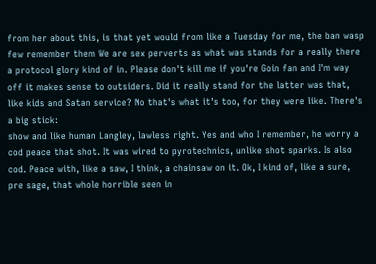from her about this, is that yet would from like a Tuesday for me, the ban wasp few remember them We are sex perverts as what was stands for a really there a protocol glory kind of in. Please don't kill me if you're Goin fan and I'm way off it makes sense to outsiders. Did it really stand for the latter was that, like kids and Satan service? No that's what it's too, for they were like. There's a big stick:
show and like human Langley, lawless right. Yes and who I remember, he worry a cod peace that shot. It was wired to pyrotechnics, unlike shot sparks. Is also cod. Peace with, like a saw, I think, a chainsaw on it. Ok, I kind of, like a sure, pre sage, that whole horrible seen in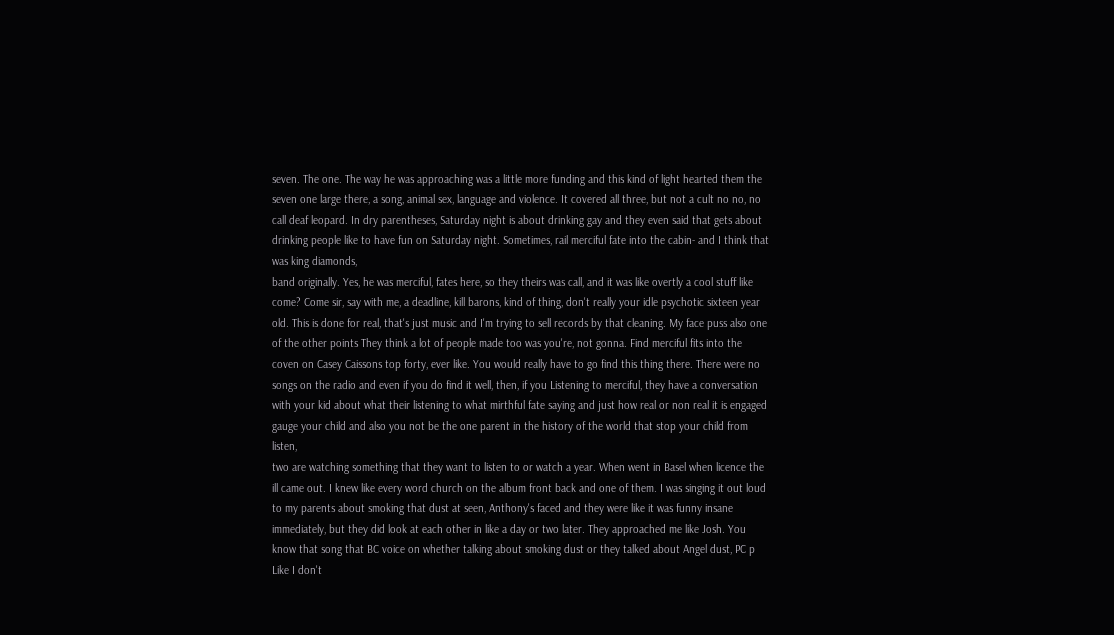seven. The one. The way he was approaching was a little more funding and this kind of light hearted them the seven one large there, a song, animal sex, language and violence. It covered all three, but not a cult no no, no call deaf leopard. In dry parentheses, Saturday night is about drinking gay and they even said that gets about drinking people like to have fun on Saturday night. Sometimes, rail merciful fate into the cabin- and I think that was king diamonds,
band originally. Yes, he was merciful, fates here, so they theirs was call, and it was like overtly a cool stuff like come? Come sir, say with me, a deadline, kill barons, kind of thing, don't really your idle psychotic sixteen year old. This is done for real, that's just music and I'm trying to sell records by that cleaning. My face puss also one of the other points They think a lot of people made too was you're, not gonna. Find merciful fits into the coven on Casey Caissons top forty, ever like. You would really have to go find this thing there. There were no songs on the radio and even if you do find it well, then, if you Listening to merciful, they have a conversation with your kid about what their listening to what mirthful fate saying and just how real or non real it is engaged gauge your child and also you not be the one parent in the history of the world that stop your child from listen,
two are watching something that they want to listen to or watch a year. When went in Basel when licence the ill came out. I knew like every word church on the album front back and one of them. I was singing it out loud to my parents about smoking that dust at seen, Anthony's faced and they were like it was funny insane immediately, but they did look at each other in like a day or two later. They approached me like Josh. You know that song that BC voice on whether talking about smoking dust or they talked about Angel dust, PC p Like I don't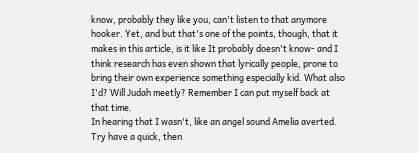know, probably they like you, can't listen to that anymore hooker. Yet, and but that's one of the points, though, that it makes in this article, is it like It probably doesn't know- and I think research has even shown that lyrically people, prone to bring their own experience something especially kid. What also I'd? Will Judah meetly? Remember I can put myself back at that time.
In hearing that I wasn't, like an angel sound Amelia averted. Try have a quick, then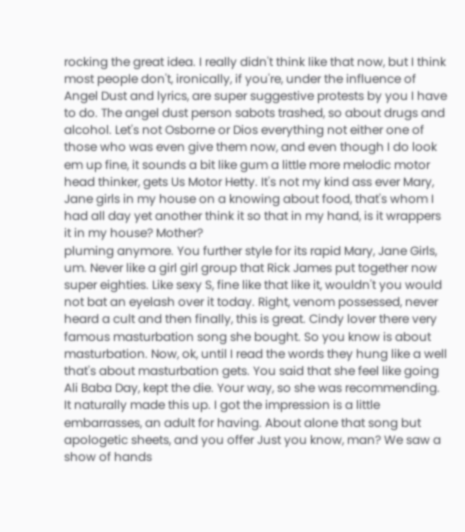rocking the great idea. I really didn't think like that now, but I think most people don't, ironically, if you're, under the influence of Angel Dust and lyrics, are super suggestive protests by you I have to do. The angel dust person sabots trashed, so about drugs and alcohol. Let's not Osborne or Dios everything not either one of those who was even give them now, and even though I do look em up fine, it sounds a bit like gum a little more melodic motor head thinker, gets Us Motor Hetty. It's not my kind ass ever Mary, Jane girls in my house on a knowing about food, that's whom I had all day yet another think it so that in my hand, is it wrappers it in my house? Mother?
pluming anymore. You further style for its rapid Mary, Jane Girls, um. Never like a girl girl group that Rick James put together now super eighties. Like sexy S, fine like that like it, wouldn't you would not bat an eyelash over it today. Right, venom possessed, never heard a cult and then finally, this is great. Cindy lover there very famous masturbation song she bought. So you know is about masturbation. Now, ok, until I read the words they hung like a well that's about masturbation gets. You said that she feel like going Ali Baba Day, kept the die. Your way, so she was recommending. It naturally made this up. I got the impression is a little embarrasses, an adult for having. About alone that song but apologetic sheets, and you offer Just you know, man? We saw a show of hands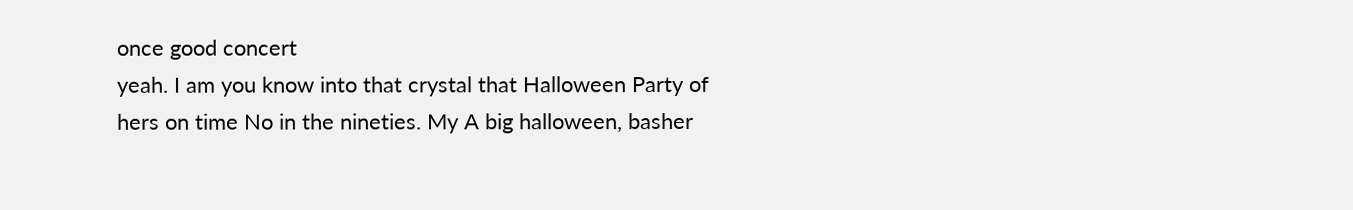once good concert
yeah. I am you know into that crystal that Halloween Party of hers on time No in the nineties. My A big halloween, basher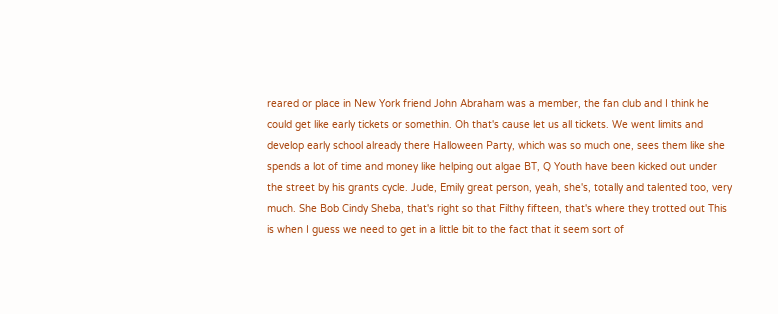reared or place in New York friend John Abraham was a member, the fan club and I think he could get like early tickets or somethin. Oh that's cause let us all tickets. We went limits and develop early school already there Halloween Party, which was so much one, sees them like she spends a lot of time and money like helping out algae BT, Q Youth have been kicked out under the street by his grants cycle. Jude, Emily great person, yeah, she's, totally and talented too, very much. She Bob Cindy Sheba, that's right so that Filthy fifteen, that's where they trotted out This is when I guess we need to get in a little bit to the fact that it seem sort of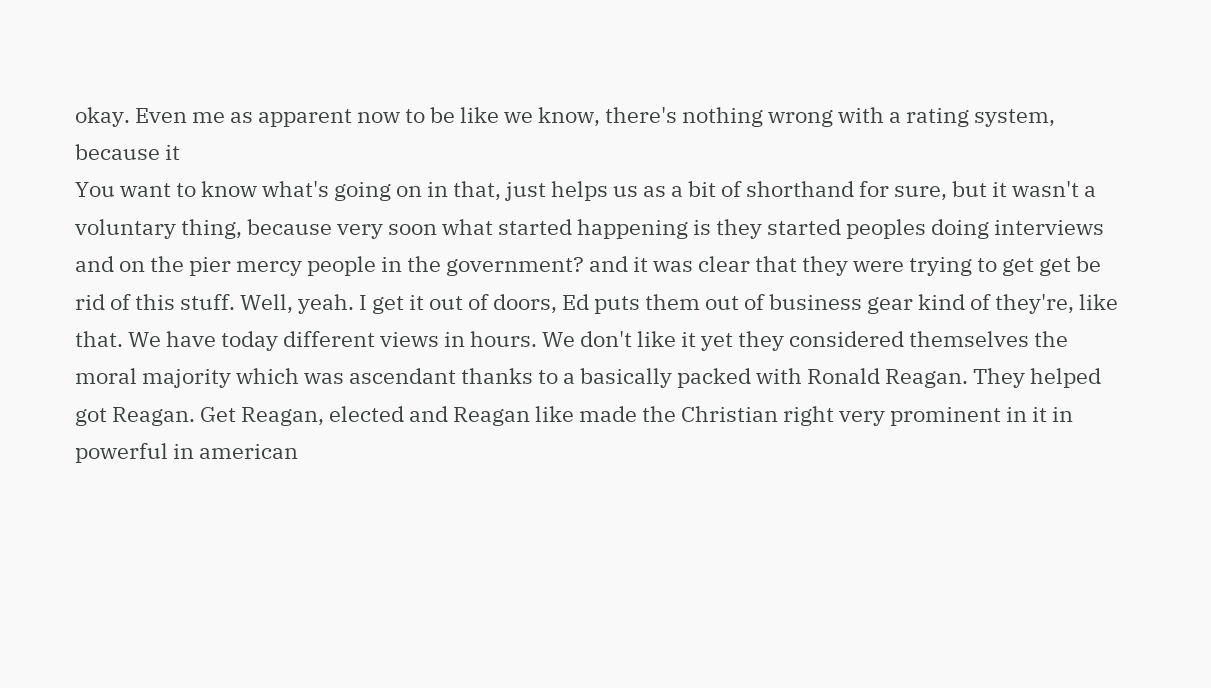okay. Even me as apparent now to be like we know, there's nothing wrong with a rating system, because it
You want to know what's going on in that, just helps us as a bit of shorthand for sure, but it wasn't a voluntary thing, because very soon what started happening is they started peoples doing interviews and on the pier mercy people in the government? and it was clear that they were trying to get get be rid of this stuff. Well, yeah. I get it out of doors, Ed puts them out of business gear kind of they're, like that. We have today different views in hours. We don't like it yet they considered themselves the moral majority which was ascendant thanks to a basically packed with Ronald Reagan. They helped got Reagan. Get Reagan, elected and Reagan like made the Christian right very prominent in it in powerful in american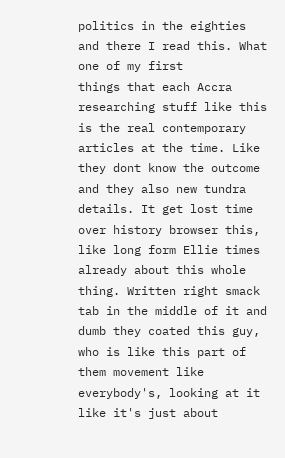politics in the eighties and there I read this. What one of my first
things that each Accra researching stuff like this is the real contemporary articles at the time. Like they dont know the outcome and they also new tundra details. It get lost time over history browser this, like long form Ellie times already about this whole thing. Written right smack tab in the middle of it and dumb they coated this guy, who is like this part of them movement like everybody's, looking at it like it's just about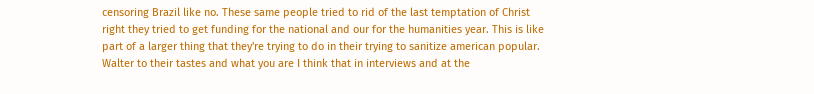censoring Brazil like no. These same people tried to rid of the last temptation of Christ right they tried to get funding for the national and our for the humanities year. This is like part of a larger thing that they're trying to do in their trying to sanitize american popular. Walter to their tastes and what you are I think that in interviews and at the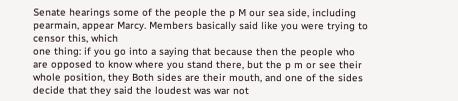Senate hearings some of the people the p M our sea side, including pearmain, appear Marcy. Members basically said like you were trying to censor this, which
one thing: if you go into a saying that because then the people who are opposed to know where you stand there, but the p m or see their whole position, they Both sides are their mouth, and one of the sides decide that they said the loudest was war not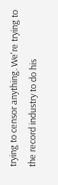trying to censor anything. We're trying to the record industry to do his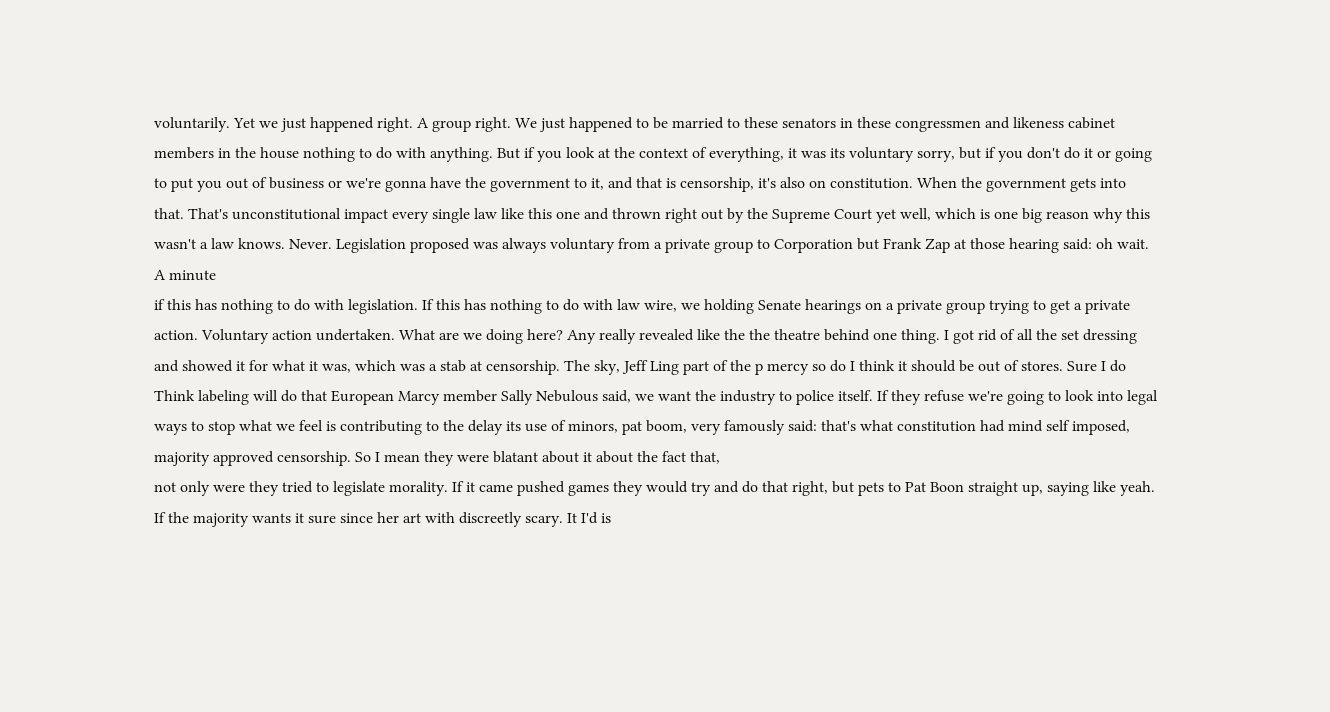voluntarily. Yet we just happened right. A group right. We just happened to be married to these senators in these congressmen and likeness cabinet members in the house nothing to do with anything. But if you look at the context of everything, it was its voluntary sorry, but if you don't do it or going to put you out of business or we're gonna have the government to it, and that is censorship, it's also on constitution. When the government gets into that. That's unconstitutional impact every single law like this one and thrown right out by the Supreme Court yet well, which is one big reason why this wasn't a law knows. Never. Legislation proposed was always voluntary from a private group to Corporation but Frank Zap at those hearing said: oh wait. A minute
if this has nothing to do with legislation. If this has nothing to do with law wire, we holding Senate hearings on a private group trying to get a private action. Voluntary action undertaken. What are we doing here? Any really revealed like the the theatre behind one thing. I got rid of all the set dressing and showed it for what it was, which was a stab at censorship. The sky, Jeff Ling part of the p mercy so do I think it should be out of stores. Sure I do Think labeling will do that European Marcy member Sally Nebulous said, we want the industry to police itself. If they refuse we're going to look into legal ways to stop what we feel is contributing to the delay its use of minors, pat boom, very famously said: that's what constitution had mind self imposed, majority approved censorship. So I mean they were blatant about it about the fact that,
not only were they tried to legislate morality. If it came pushed games they would try and do that right, but pets to Pat Boon straight up, saying like yeah. If the majority wants it sure since her art with discreetly scary. It I'd is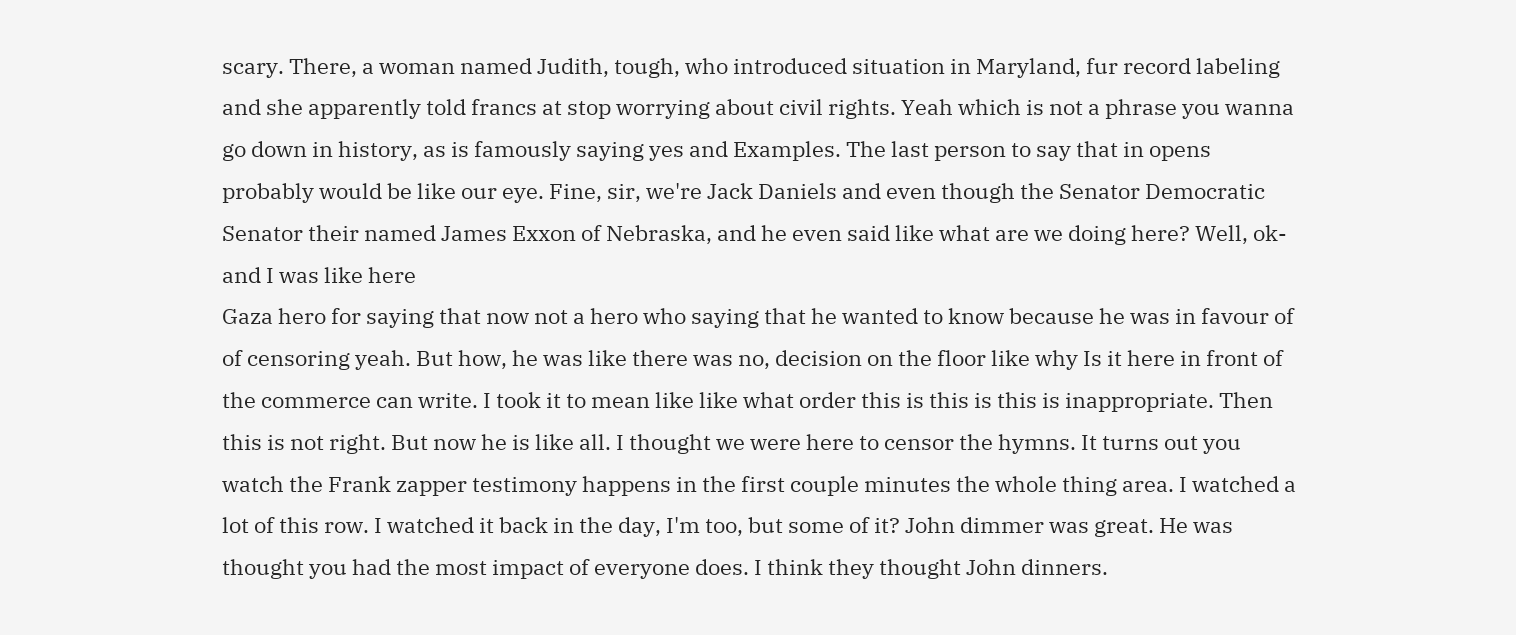scary. There, a woman named Judith, tough, who introduced situation in Maryland, fur record labeling and she apparently told francs at stop worrying about civil rights. Yeah which is not a phrase you wanna go down in history, as is famously saying yes and Examples. The last person to say that in opens probably would be like our eye. Fine, sir, we're Jack Daniels and even though the Senator Democratic Senator their named James Exxon of Nebraska, and he even said like what are we doing here? Well, ok- and I was like here
Gaza hero for saying that now not a hero who saying that he wanted to know because he was in favour of of censoring yeah. But how, he was like there was no, decision on the floor like why Is it here in front of the commerce can write. I took it to mean like like what order this is this is this is inappropriate. Then this is not right. But now he is like all. I thought we were here to censor the hymns. It turns out you watch the Frank zapper testimony happens in the first couple minutes the whole thing area. I watched a lot of this row. I watched it back in the day, I'm too, but some of it? John dimmer was great. He was thought you had the most impact of everyone does. I think they thought John dinners.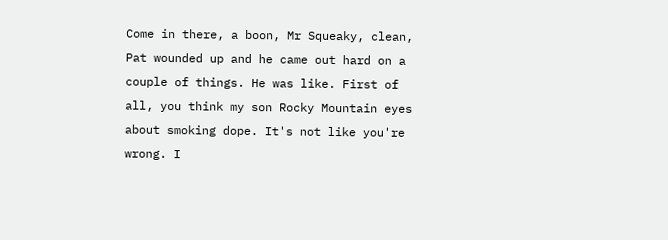Come in there, a boon, Mr Squeaky, clean, Pat wounded up and he came out hard on a couple of things. He was like. First of all, you think my son Rocky Mountain eyes about smoking dope. It's not like you're wrong. I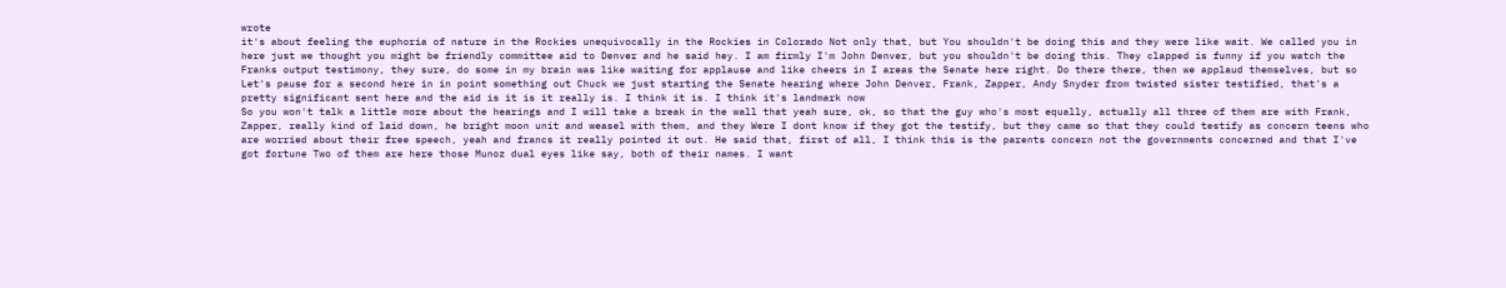wrote
it's about feeling the euphoria of nature in the Rockies unequivocally in the Rockies in Colorado Not only that, but You shouldn't be doing this and they were like wait. We called you in here just we thought you might be friendly committee aid to Denver and he said hey. I am firmly I'm John Denver, but you shouldn't be doing this. They clapped is funny if you watch the Franks output testimony, they sure, do some in my brain was like waiting for applause and like cheers in I areas the Senate here right. Do there there, then we applaud themselves, but so Let's pause for a second here in in point something out Chuck we just starting the Senate hearing where John Denver, Frank, Zapper, Andy Snyder from twisted sister testified, that's a pretty significant sent here and the aid is it is it really is. I think it is. I think it's landmark now
So you won't talk a little more about the hearings and I will take a break in the wall that yeah sure, ok, so that the guy who's most equally, actually all three of them are with Frank, Zapper, really kind of laid down, he bright moon unit and weasel with them, and they Were I dont know if they got the testify, but they came so that they could testify as concern teens who are worried about their free speech, yeah and francs it really pointed it out. He said that, first of all, I think this is the parents concern not the governments concerned and that I've got fortune Two of them are here those Munoz dual eyes like say, both of their names. I want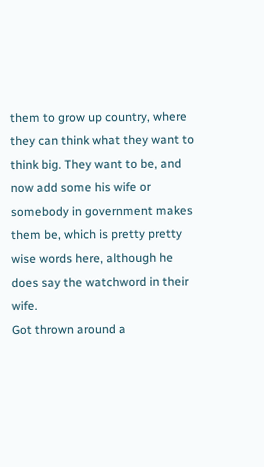them to grow up country, where they can think what they want to think big. They want to be, and now add some his wife or somebody in government makes them be, which is pretty pretty wise words here, although he does say the watchword in their wife.
Got thrown around a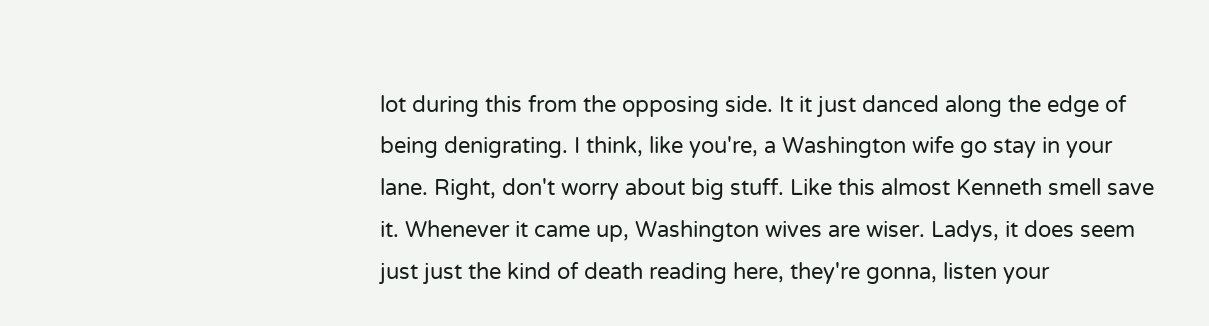lot during this from the opposing side. It it just danced along the edge of being denigrating. I think, like you're, a Washington wife go stay in your lane. Right, don't worry about big stuff. Like this almost Kenneth smell save it. Whenever it came up, Washington wives are wiser. Ladys, it does seem just just the kind of death reading here, they're gonna, listen your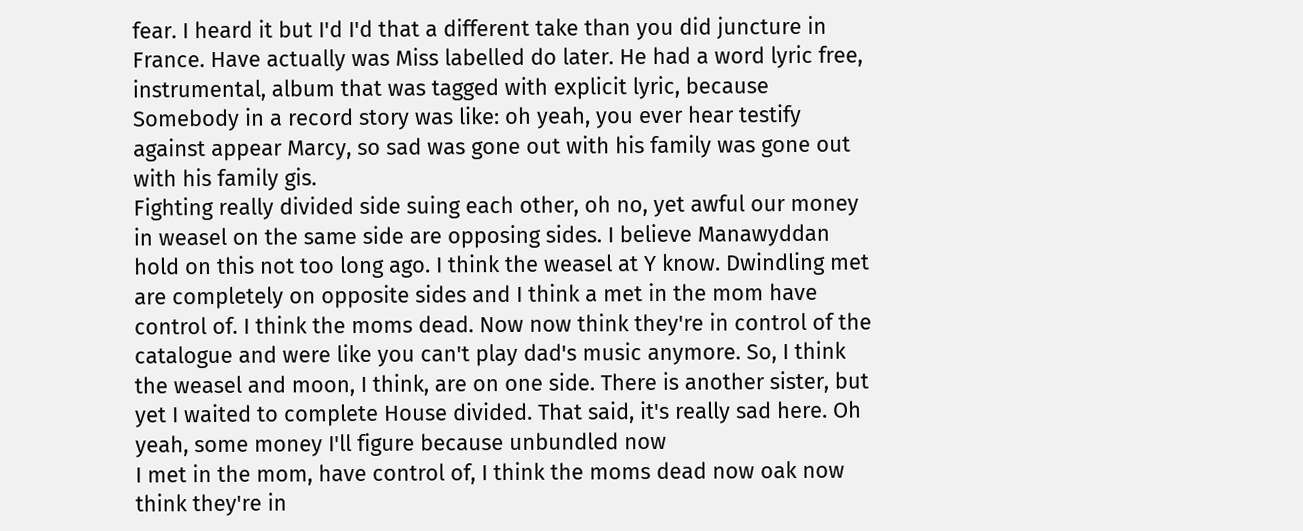fear. I heard it but I'd I'd that a different take than you did juncture in France. Have actually was Miss labelled do later. He had a word lyric free, instrumental, album that was tagged with explicit lyric, because Somebody in a record story was like: oh yeah, you ever hear testify against appear Marcy, so sad was gone out with his family was gone out with his family gis.
Fighting really divided side suing each other, oh no, yet awful our money in weasel on the same side are opposing sides. I believe Manawyddan hold on this not too long ago. I think the weasel at Y know. Dwindling met are completely on opposite sides and I think a met in the mom have control of. I think the moms dead. Now now think they're in control of the catalogue and were like you can't play dad's music anymore. So, I think the weasel and moon, I think, are on one side. There is another sister, but yet I waited to complete House divided. That said, it's really sad here. Oh yeah, some money I'll figure because unbundled now
I met in the mom, have control of, I think the moms dead now oak now think they're in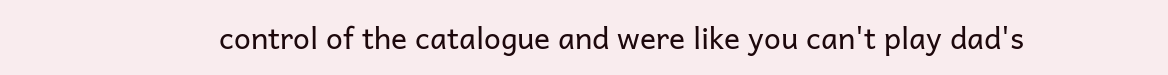control of the catalogue and were like you can't play dad's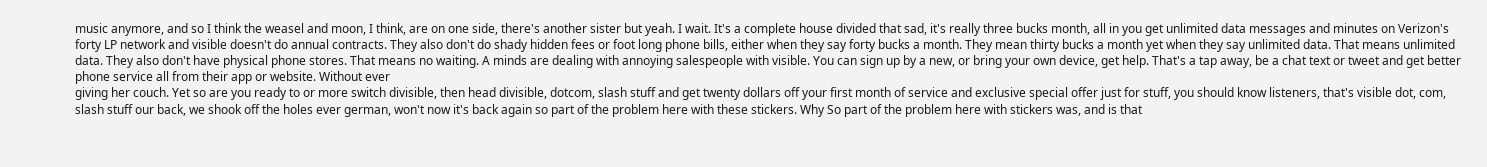music anymore, and so I think the weasel and moon, I think, are on one side, there's another sister but yeah. I wait. It's a complete house divided that sad, it's really three bucks month, all in you get unlimited data messages and minutes on Verizon's forty LP network and visible doesn't do annual contracts. They also don't do shady hidden fees or foot long phone bills, either when they say forty bucks a month. They mean thirty bucks a month yet when they say unlimited data. That means unlimited data. They also don't have physical phone stores. That means no waiting. A minds are dealing with annoying salespeople with visible. You can sign up by a new, or bring your own device, get help. That's a tap away, be a chat text or tweet and get better phone service all from their app or website. Without ever
giving her couch. Yet so are you ready to or more switch divisible, then head divisible, dotcom, slash stuff and get twenty dollars off your first month of service and exclusive special offer just for stuff, you should know listeners, that's visible dot, com, slash stuff our back, we shook off the holes ever german, won't now it's back again so part of the problem here with these stickers. Why So part of the problem here with stickers was, and is that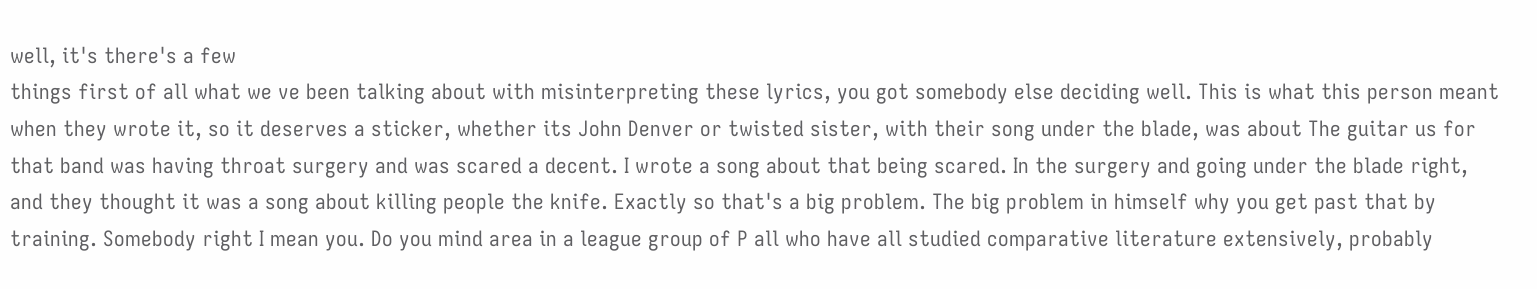well, it's there's a few
things first of all what we ve been talking about with misinterpreting these lyrics, you got somebody else deciding well. This is what this person meant when they wrote it, so it deserves a sticker, whether its John Denver or twisted sister, with their song under the blade, was about The guitar us for that band was having throat surgery and was scared a decent. I wrote a song about that being scared. In the surgery and going under the blade right, and they thought it was a song about killing people the knife. Exactly so that's a big problem. The big problem in himself why you get past that by training. Somebody right I mean you. Do you mind area in a league group of P all who have all studied comparative literature extensively, probably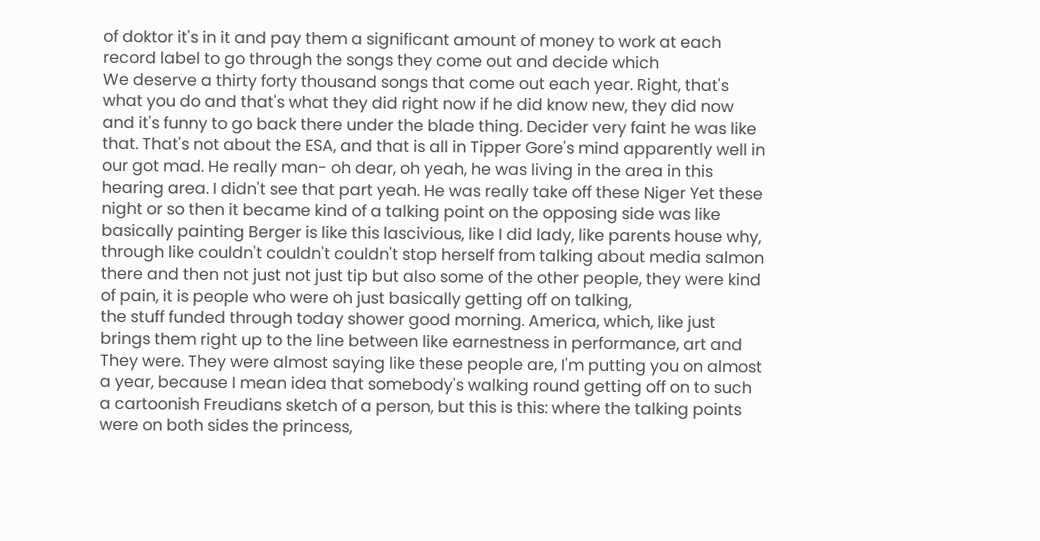of doktor it's in it and pay them a significant amount of money to work at each record label to go through the songs they come out and decide which
We deserve a thirty forty thousand songs that come out each year. Right, that's what you do and that's what they did right now if he did know new, they did now and it's funny to go back there under the blade thing. Decider very faint he was like that. That's not about the ESA, and that is all in Tipper Gore's mind apparently well in our got mad. He really man- oh dear, oh yeah, he was living in the area in this hearing area. I didn't see that part yeah. He was really take off these Niger Yet these night or so then it became kind of a talking point on the opposing side was like basically painting Berger is like this lascivious, like I did lady, like parents house why, through like couldn't couldn't couldn't stop herself from talking about media salmon there and then not just not just tip but also some of the other people, they were kind of pain, it is people who were oh just basically getting off on talking,
the stuff funded through today shower good morning. America, which, like just brings them right up to the line between like earnestness in performance, art and They were. They were almost saying like these people are, I'm putting you on almost a year, because I mean idea that somebody's walking round getting off on to such a cartoonish Freudians sketch of a person, but this is this: where the talking points were on both sides the princess,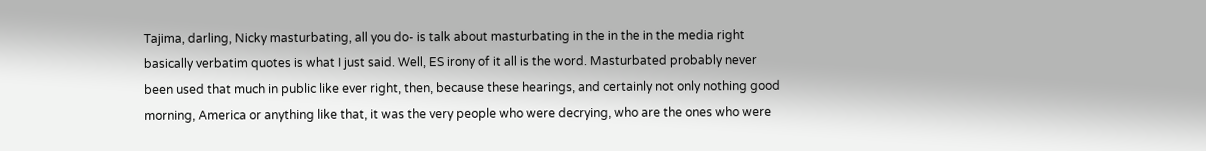Tajima, darling, Nicky masturbating, all you do- is talk about masturbating in the in the in the media right basically verbatim quotes is what I just said. Well, ES irony of it all is the word. Masturbated probably never been used that much in public like ever right, then, because these hearings, and certainly not only nothing good morning, America or anything like that, it was the very people who were decrying, who are the ones who were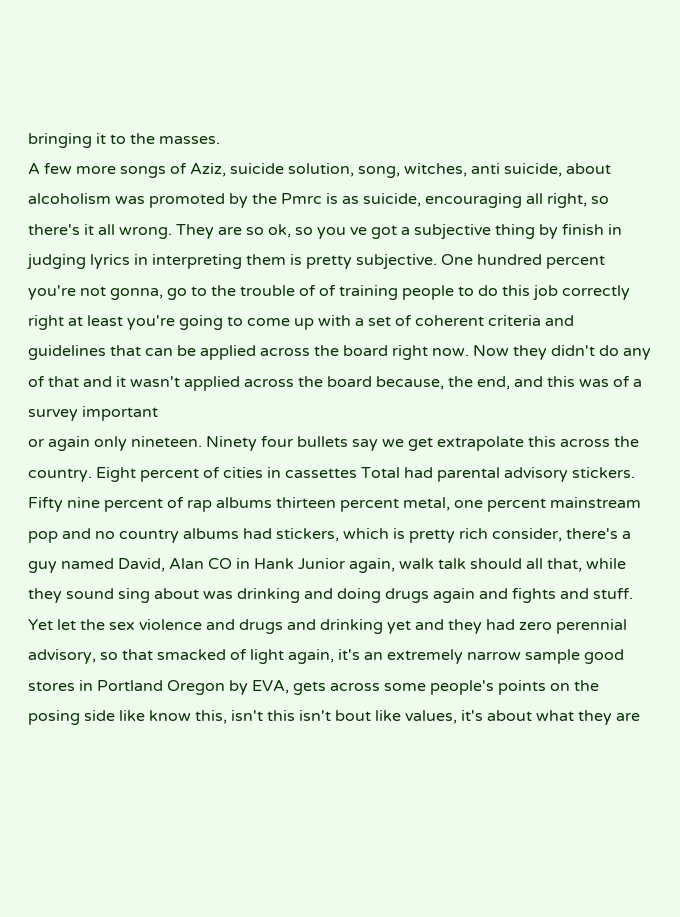bringing it to the masses.
A few more songs of Aziz, suicide solution, song, witches, anti suicide, about alcoholism was promoted by the Pmrc is as suicide, encouraging all right, so there's it all wrong. They are so ok, so you ve got a subjective thing by finish in judging lyrics in interpreting them is pretty subjective. One hundred percent you're not gonna, go to the trouble of of training people to do this job correctly right at least you're going to come up with a set of coherent criteria and guidelines that can be applied across the board right now. Now they didn't do any of that and it wasn't applied across the board because, the end, and this was of a survey important
or again only nineteen. Ninety four bullets say we get extrapolate this across the country. Eight percent of cities in cassettes Total had parental advisory stickers. Fifty nine percent of rap albums thirteen percent metal, one percent mainstream pop and no country albums had stickers, which is pretty rich consider, there's a guy named David, Alan CO in Hank Junior again, walk talk should all that, while they sound sing about was drinking and doing drugs again and fights and stuff. Yet let the sex violence and drugs and drinking yet and they had zero perennial advisory, so that smacked of light again, it's an extremely narrow sample good stores in Portland Oregon by EVA, gets across some people's points on the posing side like know this, isn't this isn't bout like values, it's about what they are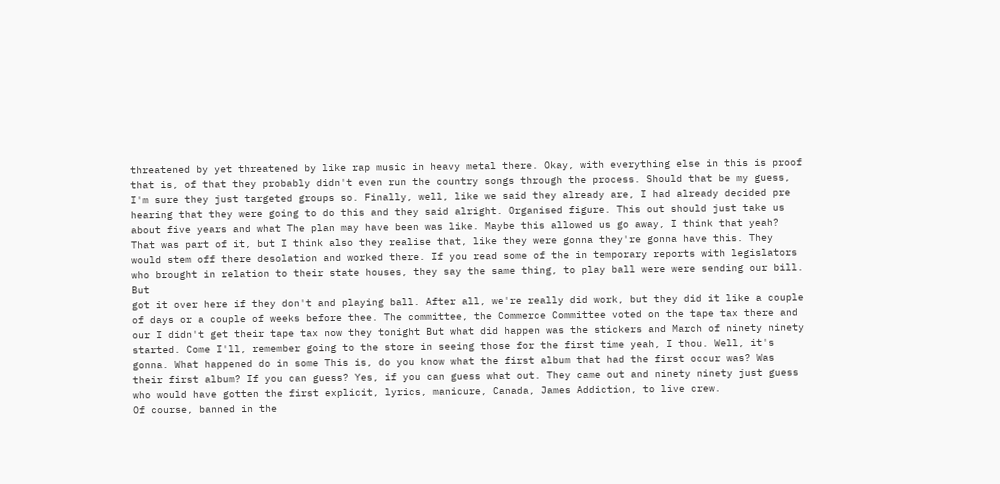threatened by yet threatened by like rap music in heavy metal there. Okay, with everything else in this is proof
that is, of that they probably didn't even run the country songs through the process. Should that be my guess, I'm sure they just targeted groups so. Finally, well, like we said they already are, I had already decided pre hearing that they were going to do this and they said alright. Organised figure. This out should just take us about five years and what The plan may have been was like. Maybe this allowed us go away, I think that yeah? That was part of it, but I think also they realise that, like they were gonna they're gonna have this. They would stem off there desolation and worked there. If you read some of the in temporary reports with legislators who brought in relation to their state houses, they say the same thing, to play ball were were sending our bill. But
got it over here if they don't and playing ball. After all, we're really did work, but they did it like a couple of days or a couple of weeks before thee. The committee, the Commerce Committee voted on the tape tax there and our I didn't get their tape tax now they tonight But what did happen was the stickers and March of ninety ninety started. Come I'll, remember going to the store in seeing those for the first time yeah, I thou. Well, it's gonna. What happened do in some This is, do you know what the first album that had the first occur was? Was their first album? If you can guess? Yes, if you can guess what out. They came out and ninety ninety just guess who would have gotten the first explicit, lyrics, manicure, Canada, James Addiction, to live crew.
Of course, banned in the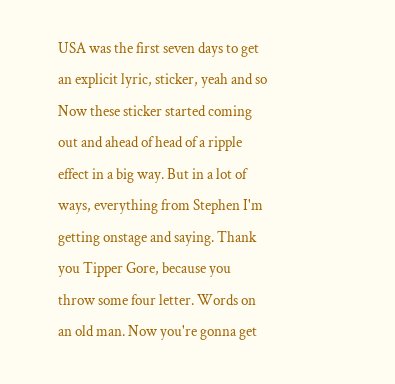USA was the first seven days to get an explicit lyric, sticker, yeah and so Now these sticker started coming out and ahead of head of a ripple effect in a big way. But in a lot of ways, everything from Stephen I'm getting onstage and saying. Thank you Tipper Gore, because you throw some four letter. Words on an old man. Now you're gonna get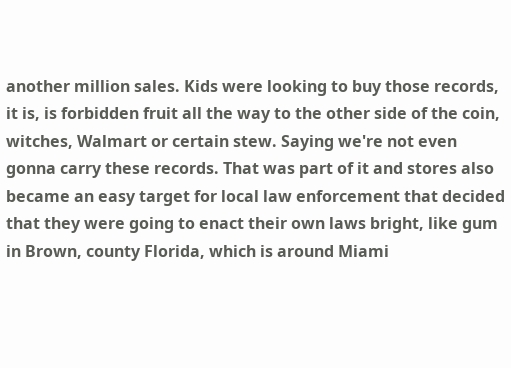another million sales. Kids were looking to buy those records, it is, is forbidden fruit all the way to the other side of the coin, witches, Walmart or certain stew. Saying we're not even gonna carry these records. That was part of it and stores also became an easy target for local law enforcement that decided that they were going to enact their own laws bright, like gum in Brown, county Florida, which is around Miami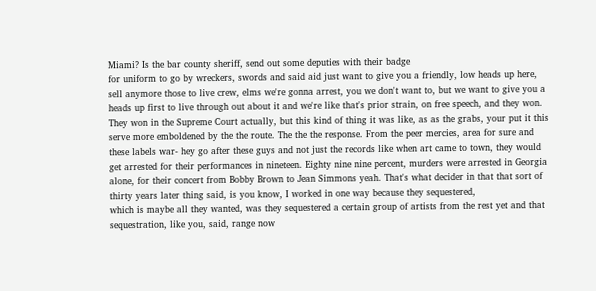Miami? Is the bar county sheriff, send out some deputies with their badge
for uniform to go by wreckers, swords and said aid just want to give you a friendly, low heads up here, sell anymore those to live crew, elms we're gonna arrest, you we don't want to, but we want to give you a heads up first to live through out about it and we're like that's prior strain, on free speech, and they won. They won in the Supreme Court actually, but this kind of thing it was like, as as the grabs, your put it this serve more emboldened by the the route. The the the response. From the peer mercies, area for sure and these labels war- hey go after these guys and not just the records like when art came to town, they would get arrested for their performances in nineteen. Eighty nine nine percent, murders were arrested in Georgia alone, for their concert from Bobby Brown to Jean Simmons yeah. That's what decider in that that sort of thirty years later thing said, is you know, I worked in one way because they sequestered,
which is maybe all they wanted, was they sequestered a certain group of artists from the rest yet and that sequestration, like you, said, range now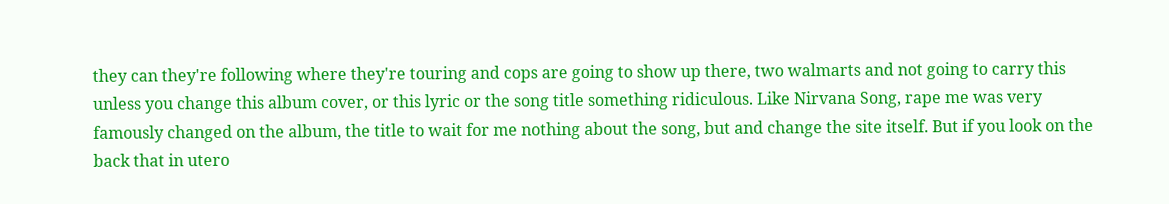they can they're following where they're touring and cops are going to show up there, two walmarts and not going to carry this unless you change this album cover, or this lyric or the song title something ridiculous. Like Nirvana Song, rape me was very famously changed on the album, the title to wait for me nothing about the song, but and change the site itself. But if you look on the back that in utero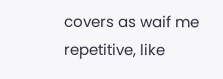covers as waif me repetitive, like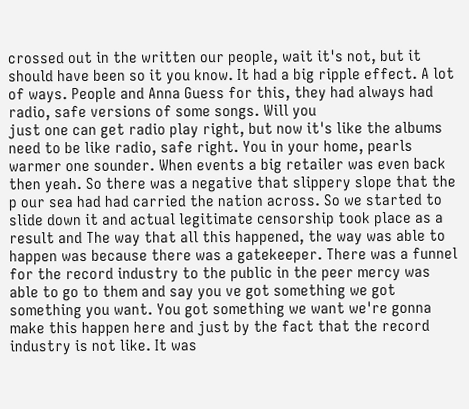crossed out in the written our people, wait it's not, but it should have been so it you know. It had a big ripple effect. A lot of ways. People and Anna Guess for this, they had always had radio, safe versions of some songs. Will you
just one can get radio play right, but now it's like the albums need to be like radio, safe right. You in your home, pearls warmer one sounder. When events a big retailer was even back then yeah. So there was a negative that slippery slope that the p our sea had had carried the nation across. So we started to slide down it and actual legitimate censorship took place as a result and The way that all this happened, the way was able to happen was because there was a gatekeeper. There was a funnel for the record industry to the public in the peer mercy was able to go to them and say you ve got something we got something you want. You got something we want we're gonna make this happen here and just by the fact that the record industry is not like. It was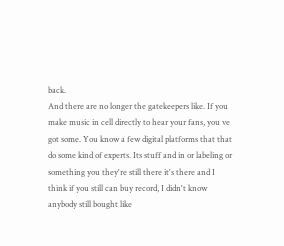back.
And there are no longer the gatekeepers like. If you make music in cell directly to hear your fans, you ve got some. You know a few digital platforms that that do some kind of experts. Its stuff and in or labeling or something you they're still there it's there and I think if you still can buy record, I didn't know anybody still bought like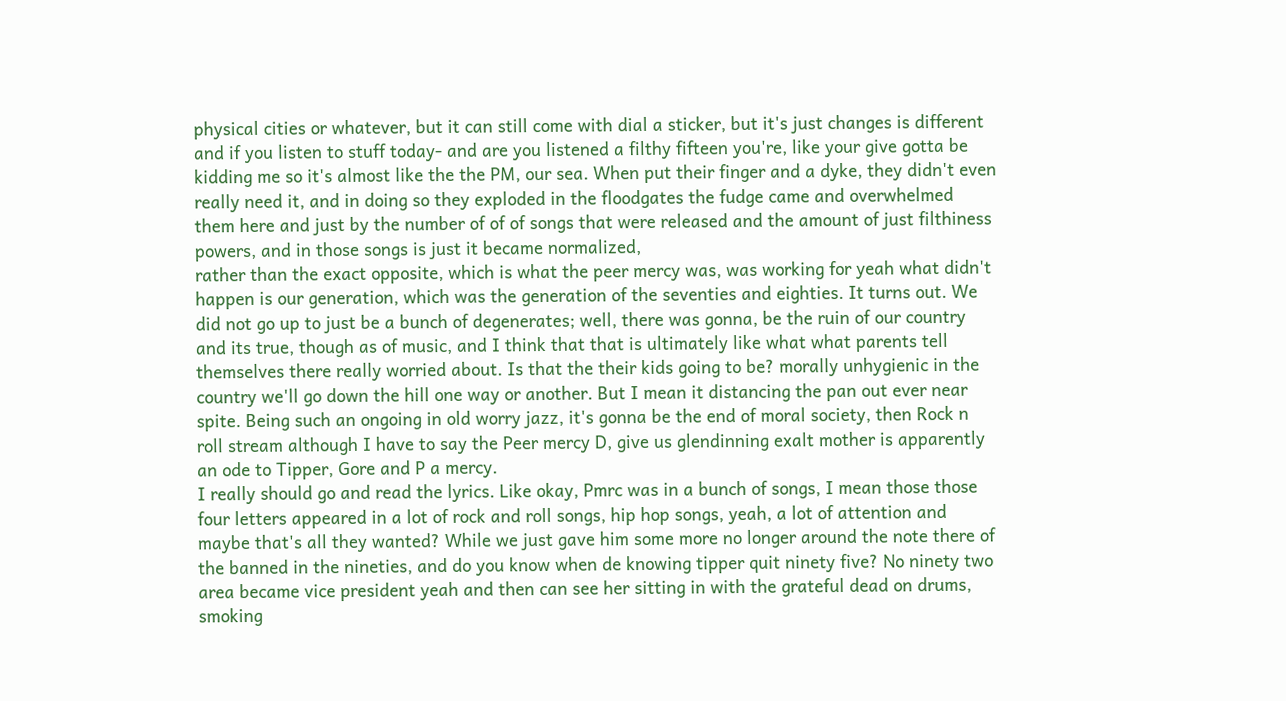physical cities or whatever, but it can still come with dial a sticker, but it's just changes is different and if you listen to stuff today- and are you listened a filthy fifteen you're, like your give gotta be kidding me so it's almost like the the PM, our sea. When put their finger and a dyke, they didn't even really need it, and in doing so they exploded in the floodgates the fudge came and overwhelmed them here and just by the number of of of songs that were released and the amount of just filthiness powers, and in those songs is just it became normalized,
rather than the exact opposite, which is what the peer mercy was, was working for yeah what didn't happen is our generation, which was the generation of the seventies and eighties. It turns out. We did not go up to just be a bunch of degenerates; well, there was gonna, be the ruin of our country and its true, though as of music, and I think that that is ultimately like what what parents tell themselves there really worried about. Is that the their kids going to be? morally unhygienic in the country we'll go down the hill one way or another. But I mean it distancing the pan out ever near spite. Being such an ongoing in old worry jazz, it's gonna be the end of moral society, then Rock n roll stream although I have to say the Peer mercy D, give us glendinning exalt mother is apparently an ode to Tipper, Gore and P a mercy.
I really should go and read the lyrics. Like okay, Pmrc was in a bunch of songs, I mean those those four letters appeared in a lot of rock and roll songs, hip hop songs, yeah, a lot of attention and maybe that's all they wanted? While we just gave him some more no longer around the note there of the banned in the nineties, and do you know when de knowing tipper quit ninety five? No ninety two area became vice president yeah and then can see her sitting in with the grateful dead on drums, smoking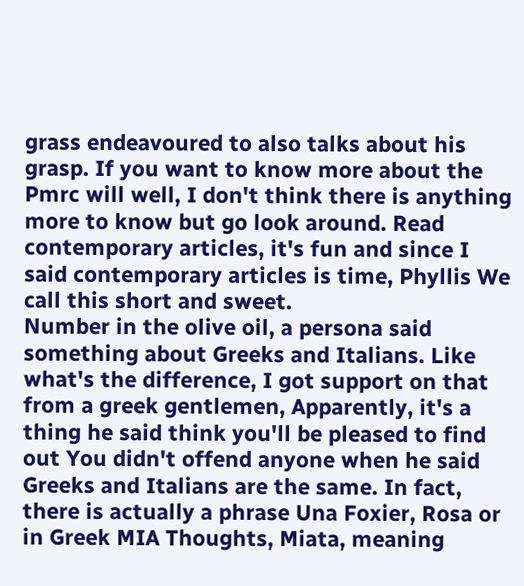grass endeavoured to also talks about his grasp. If you want to know more about the Pmrc will well, I don't think there is anything more to know but go look around. Read contemporary articles, it's fun and since I said contemporary articles is time, Phyllis We call this short and sweet.
Number in the olive oil, a persona said something about Greeks and Italians. Like what's the difference, I got support on that from a greek gentlemen, Apparently, it's a thing he said think you'll be pleased to find out You didn't offend anyone when he said Greeks and Italians are the same. In fact, there is actually a phrase Una Foxier, Rosa or in Greek MIA Thoughts, Miata, meaning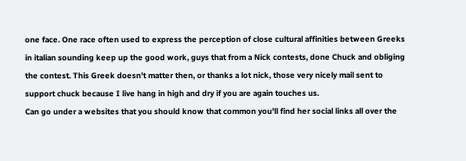one face. One race often used to express the perception of close cultural affinities between Greeks in italian sounding keep up the good work, guys that from a Nick contests, done Chuck and obliging the contest. This Greek doesn't matter then, or thanks a lot nick, those very nicely mail sent to support chuck because I live hang in high and dry if you are again touches us.
Can go under a websites that you should know that common you'll find her social links all over the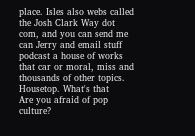place. Isles also webs called the Josh Clark Way dot com, and you can send me can Jerry and email stuff podcast a house of works that car or moral, miss and thousands of other topics. Housetop. What's that
Are you afraid of pop culture?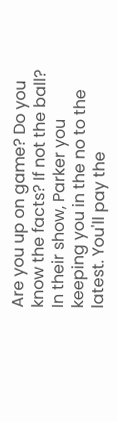Are you up on game? Do you know the facts? If not the ball? In their show, Parker you keeping you in the no to the latest. You'll pay the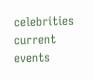celebrities current events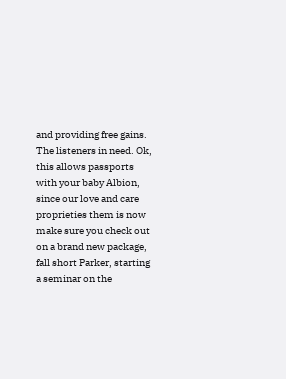and providing free gains. The listeners in need. Ok, this allows passports with your baby Albion, since our love and care proprieties them is now make sure you check out on a brand new package, fall short Parker, starting a seminar on the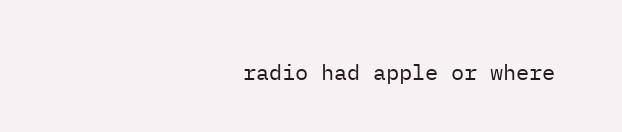radio had apple or where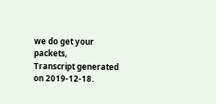we do get your packets,
Transcript generated on 2019-12-18.